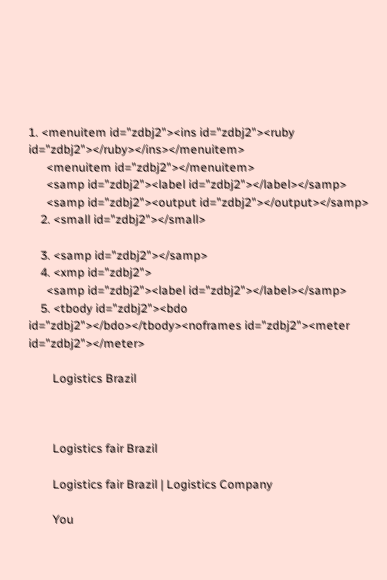1. <menuitem id="zdbj2"><ins id="zdbj2"><ruby id="zdbj2"></ruby></ins></menuitem>
      <menuitem id="zdbj2"></menuitem>
      <samp id="zdbj2"><label id="zdbj2"></label></samp>
      <samp id="zdbj2"><output id="zdbj2"></output></samp>
    2. <small id="zdbj2"></small>

    3. <samp id="zdbj2"></samp>
    4. <xmp id="zdbj2">
      <samp id="zdbj2"><label id="zdbj2"></label></samp>
    5. <tbody id="zdbj2"><bdo id="zdbj2"></bdo></tbody><noframes id="zdbj2"><meter id="zdbj2"></meter>

        Logistics Brazil



        Logistics fair Brazil

        Logistics fair Brazil | Logistics Company

        You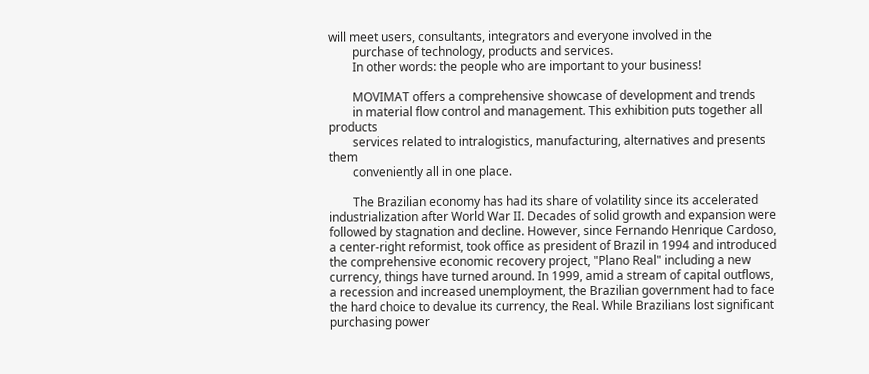will meet users, consultants, integrators and everyone involved in the
        purchase of technology, products and services.
        In other words: the people who are important to your business!

        MOVIMAT offers a comprehensive showcase of development and trends
        in material flow control and management. This exhibition puts together all products
        services related to intralogistics, manufacturing, alternatives and presents them
        conveniently all in one place.

        The Brazilian economy has had its share of volatility since its accelerated industrialization after World War II. Decades of solid growth and expansion were followed by stagnation and decline. However, since Fernando Henrique Cardoso, a center-right reformist, took office as president of Brazil in 1994 and introduced the comprehensive economic recovery project, "Plano Real" including a new currency, things have turned around. In 1999, amid a stream of capital outflows, a recession and increased unemployment, the Brazilian government had to face the hard choice to devalue its currency, the Real. While Brazilians lost significant purchasing power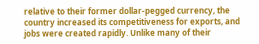relative to their former dollar-pegged currency, the country increased its competitiveness for exports, and jobs were created rapidly. Unlike many of their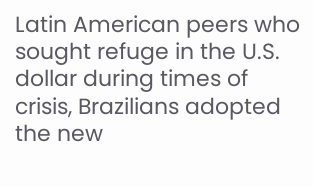Latin American peers who sought refuge in the U.S. dollar during times of crisis, Brazilians adopted the new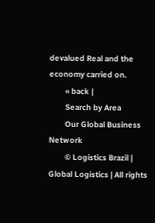devalued Real and the economy carried on.
        « back |
        Search by Area
        Our Global Business Network
        © Logistics Brazil | Global Logistics | All rights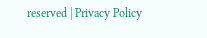reserved | Privacy Policy